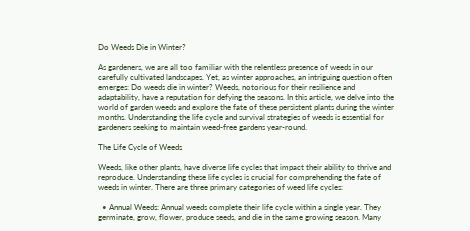Do Weeds Die in Winter?

As gardeners, we are all too familiar with the relentless presence of weeds in our carefully cultivated landscapes. Yet, as winter approaches, an intriguing question often emerges: Do weeds die in winter? Weeds, notorious for their resilience and adaptability, have a reputation for defying the seasons. In this article, we delve into the world of garden weeds and explore the fate of these persistent plants during the winter months. Understanding the life cycle and survival strategies of weeds is essential for gardeners seeking to maintain weed-free gardens year-round.

The Life Cycle of Weeds

Weeds, like other plants, have diverse life cycles that impact their ability to thrive and reproduce. Understanding these life cycles is crucial for comprehending the fate of weeds in winter. There are three primary categories of weed life cycles:

  • Annual Weeds: Annual weeds complete their life cycle within a single year. They germinate, grow, flower, produce seeds, and die in the same growing season. Many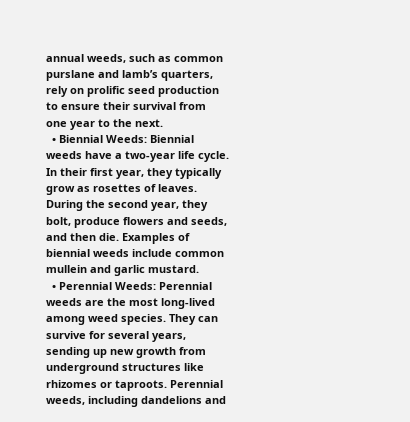annual weeds, such as common purslane and lamb’s quarters, rely on prolific seed production to ensure their survival from one year to the next.
  • Biennial Weeds: Biennial weeds have a two-year life cycle. In their first year, they typically grow as rosettes of leaves. During the second year, they bolt, produce flowers and seeds, and then die. Examples of biennial weeds include common mullein and garlic mustard.
  • Perennial Weeds: Perennial weeds are the most long-lived among weed species. They can survive for several years, sending up new growth from underground structures like rhizomes or taproots. Perennial weeds, including dandelions and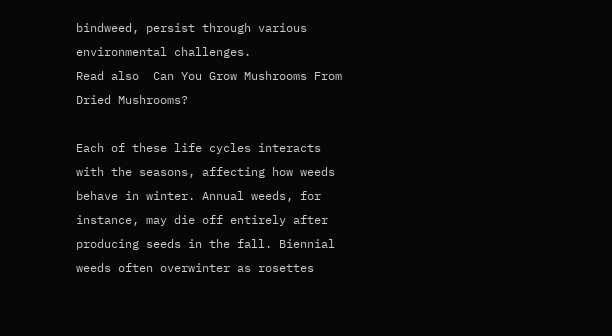bindweed, persist through various environmental challenges.
Read also  Can You Grow Mushrooms From Dried Mushrooms?

Each of these life cycles interacts with the seasons, affecting how weeds behave in winter. Annual weeds, for instance, may die off entirely after producing seeds in the fall. Biennial weeds often overwinter as rosettes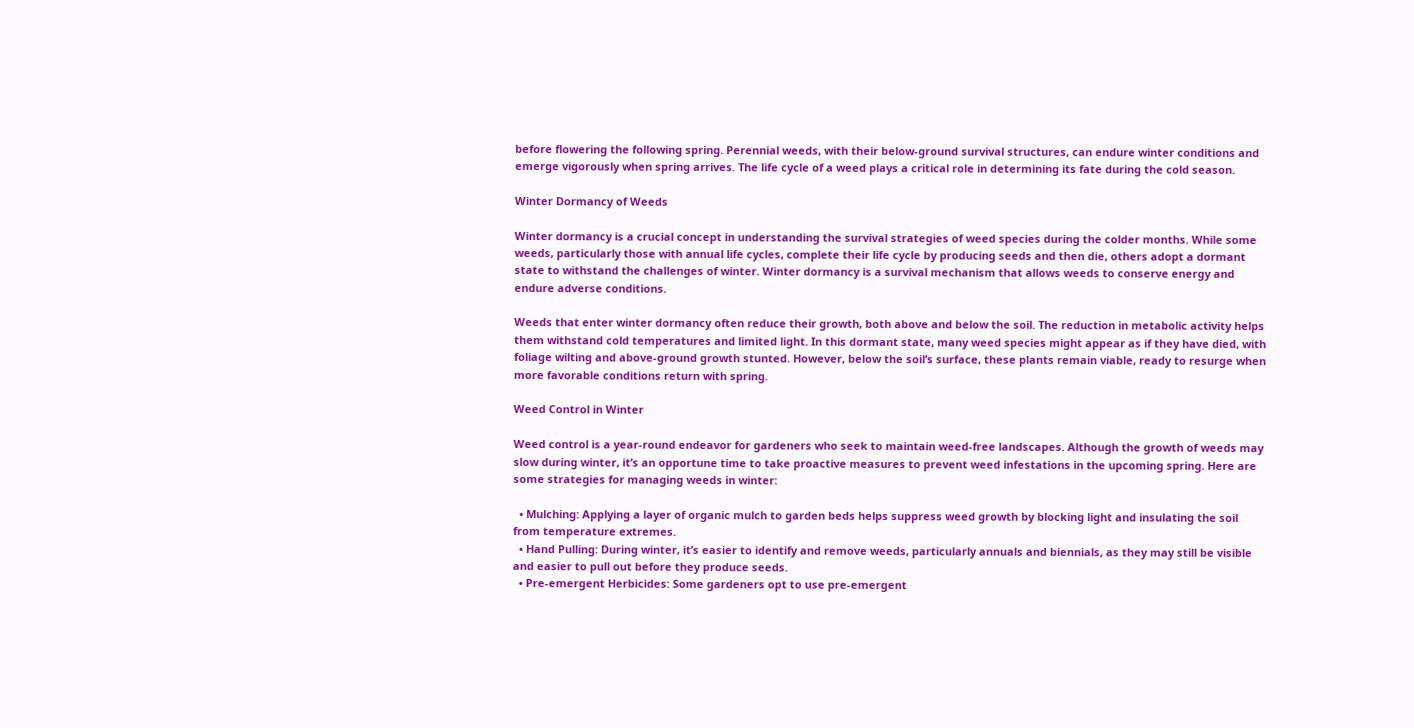before flowering the following spring. Perennial weeds, with their below-ground survival structures, can endure winter conditions and emerge vigorously when spring arrives. The life cycle of a weed plays a critical role in determining its fate during the cold season.

Winter Dormancy of Weeds

Winter dormancy is a crucial concept in understanding the survival strategies of weed species during the colder months. While some weeds, particularly those with annual life cycles, complete their life cycle by producing seeds and then die, others adopt a dormant state to withstand the challenges of winter. Winter dormancy is a survival mechanism that allows weeds to conserve energy and endure adverse conditions.

Weeds that enter winter dormancy often reduce their growth, both above and below the soil. The reduction in metabolic activity helps them withstand cold temperatures and limited light. In this dormant state, many weed species might appear as if they have died, with foliage wilting and above-ground growth stunted. However, below the soil’s surface, these plants remain viable, ready to resurge when more favorable conditions return with spring.

Weed Control in Winter

Weed control is a year-round endeavor for gardeners who seek to maintain weed-free landscapes. Although the growth of weeds may slow during winter, it’s an opportune time to take proactive measures to prevent weed infestations in the upcoming spring. Here are some strategies for managing weeds in winter:

  • Mulching: Applying a layer of organic mulch to garden beds helps suppress weed growth by blocking light and insulating the soil from temperature extremes.
  • Hand Pulling: During winter, it’s easier to identify and remove weeds, particularly annuals and biennials, as they may still be visible and easier to pull out before they produce seeds.
  • Pre-emergent Herbicides: Some gardeners opt to use pre-emergent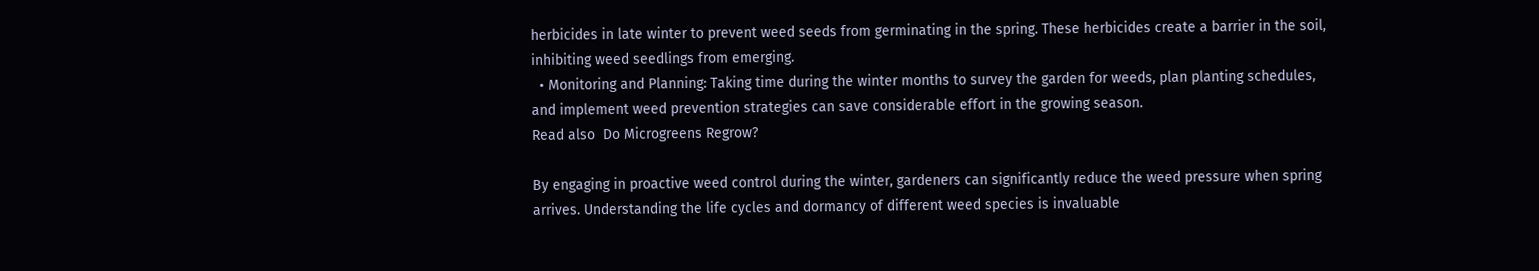herbicides in late winter to prevent weed seeds from germinating in the spring. These herbicides create a barrier in the soil, inhibiting weed seedlings from emerging.
  • Monitoring and Planning: Taking time during the winter months to survey the garden for weeds, plan planting schedules, and implement weed prevention strategies can save considerable effort in the growing season.
Read also  Do Microgreens Regrow?

By engaging in proactive weed control during the winter, gardeners can significantly reduce the weed pressure when spring arrives. Understanding the life cycles and dormancy of different weed species is invaluable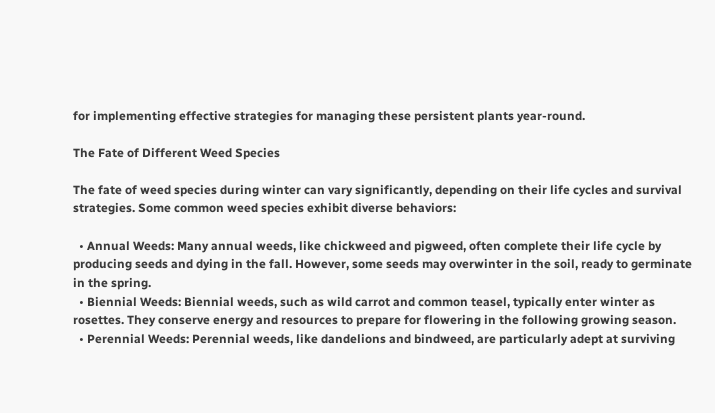for implementing effective strategies for managing these persistent plants year-round.

The Fate of Different Weed Species

The fate of weed species during winter can vary significantly, depending on their life cycles and survival strategies. Some common weed species exhibit diverse behaviors:

  • Annual Weeds: Many annual weeds, like chickweed and pigweed, often complete their life cycle by producing seeds and dying in the fall. However, some seeds may overwinter in the soil, ready to germinate in the spring.
  • Biennial Weeds: Biennial weeds, such as wild carrot and common teasel, typically enter winter as rosettes. They conserve energy and resources to prepare for flowering in the following growing season.
  • Perennial Weeds: Perennial weeds, like dandelions and bindweed, are particularly adept at surviving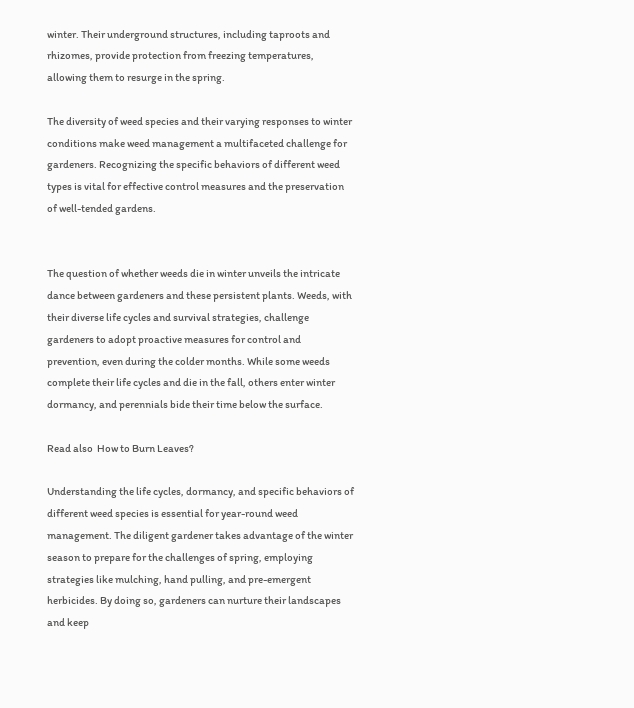winter. Their underground structures, including taproots and rhizomes, provide protection from freezing temperatures, allowing them to resurge in the spring.

The diversity of weed species and their varying responses to winter conditions make weed management a multifaceted challenge for gardeners. Recognizing the specific behaviors of different weed types is vital for effective control measures and the preservation of well-tended gardens.


The question of whether weeds die in winter unveils the intricate dance between gardeners and these persistent plants. Weeds, with their diverse life cycles and survival strategies, challenge gardeners to adopt proactive measures for control and prevention, even during the colder months. While some weeds complete their life cycles and die in the fall, others enter winter dormancy, and perennials bide their time below the surface.

Read also  How to Burn Leaves?

Understanding the life cycles, dormancy, and specific behaviors of different weed species is essential for year-round weed management. The diligent gardener takes advantage of the winter season to prepare for the challenges of spring, employing strategies like mulching, hand pulling, and pre-emergent herbicides. By doing so, gardeners can nurture their landscapes and keep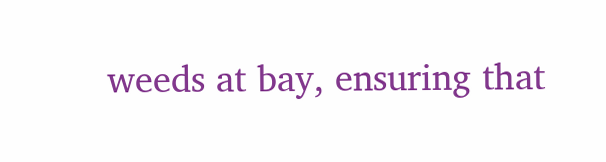weeds at bay, ensuring that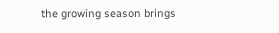the growing season brings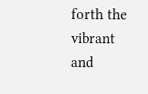forth the vibrant and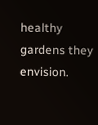healthy gardens they envision.